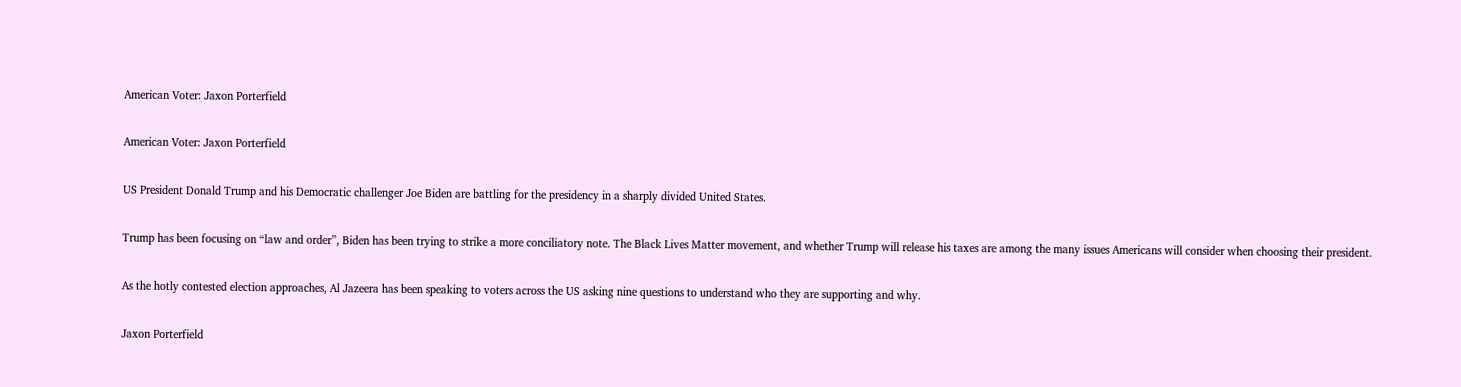American Voter: Jaxon Porterfield

American Voter: Jaxon Porterfield

US President Donald Trump and his Democratic challenger Joe Biden are battling for the presidency in a sharply divided United States.

Trump has been focusing on “law and order”, Biden has been trying to strike a more conciliatory note. The Black Lives Matter movement, and whether Trump will release his taxes are among the many issues Americans will consider when choosing their president.

As the hotly contested election approaches, Al Jazeera has been speaking to voters across the US asking nine questions to understand who they are supporting and why.

Jaxon Porterfield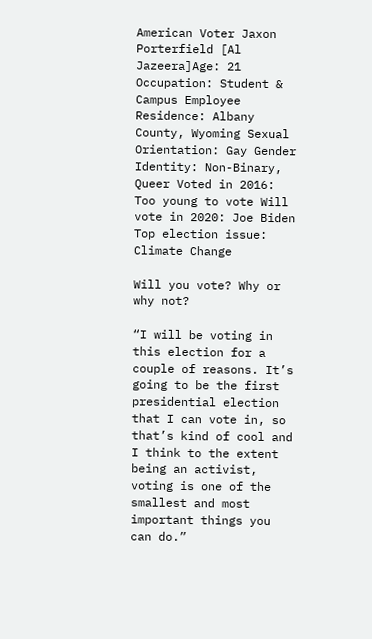American Voter Jaxon Porterfield [Al Jazeera]Age: 21 Occupation: Student & Campus Employee Residence: Albany County, Wyoming Sexual Orientation: Gay Gender Identity: Non-Binary, Queer Voted in 2016: Too young to vote Will vote in 2020: Joe Biden Top election issue: Climate Change

Will you vote? Why or why not?

“I will be voting in this election for a couple of reasons. It’s going to be the first presidential election that I can vote in, so that’s kind of cool and I think to the extent being an activist, voting is one of the smallest and most important things you can do.”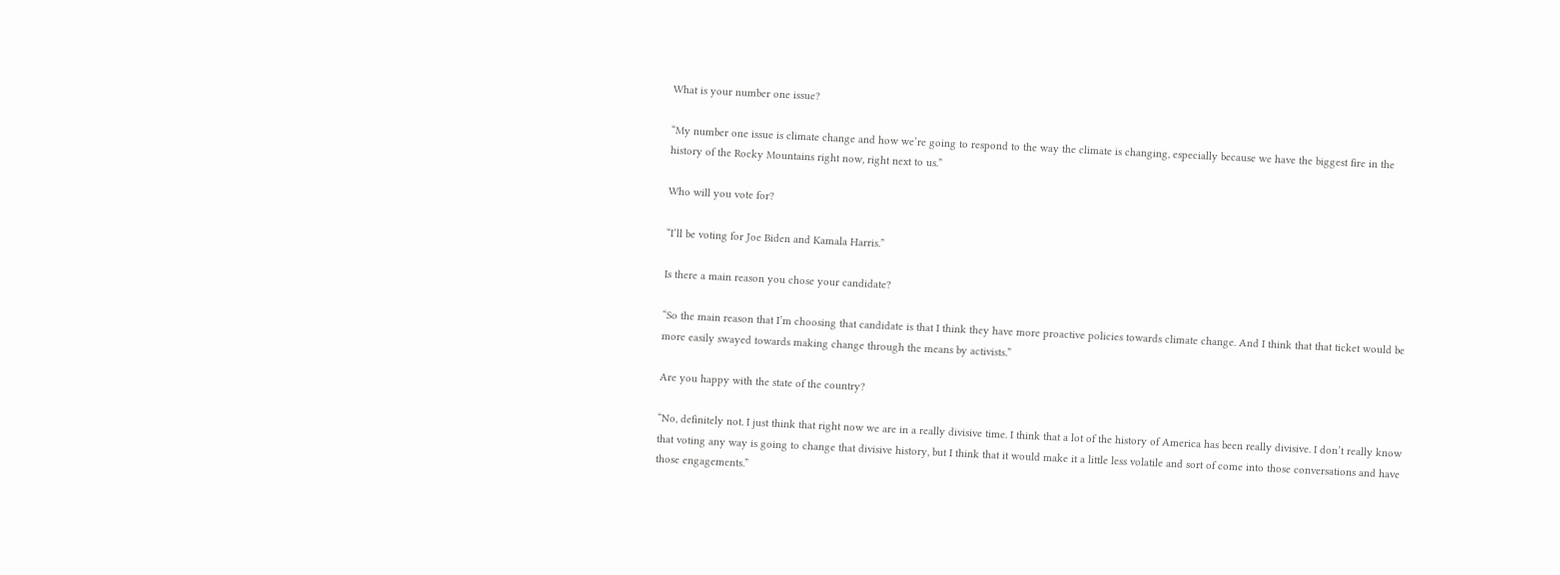What is your number one issue?

“My number one issue is climate change and how we’re going to respond to the way the climate is changing, especially because we have the biggest fire in the history of the Rocky Mountains right now, right next to us.”

Who will you vote for?

“I’ll be voting for Joe Biden and Kamala Harris.”

Is there a main reason you chose your candidate?

“So the main reason that I’m choosing that candidate is that I think they have more proactive policies towards climate change. And I think that that ticket would be more easily swayed towards making change through the means by activists.”

Are you happy with the state of the country?

“No, definitely not. I just think that right now we are in a really divisive time. I think that a lot of the history of America has been really divisive. I don’t really know that voting any way is going to change that divisive history, but I think that it would make it a little less volatile and sort of come into those conversations and have those engagements.”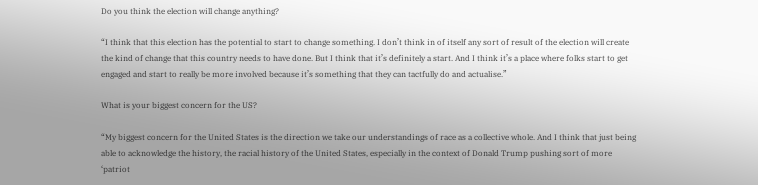Do you think the election will change anything?

“I think that this election has the potential to start to change something. I don’t think in of itself any sort of result of the election will create the kind of change that this country needs to have done. But I think that it’s definitely a start. And I think it’s a place where folks start to get engaged and start to really be more involved because it’s something that they can tactfully do and actualise.”

What is your biggest concern for the US?

“My biggest concern for the United States is the direction we take our understandings of race as a collective whole. And I think that just being able to acknowledge the history, the racial history of the United States, especially in the context of Donald Trump pushing sort of more ‘patriot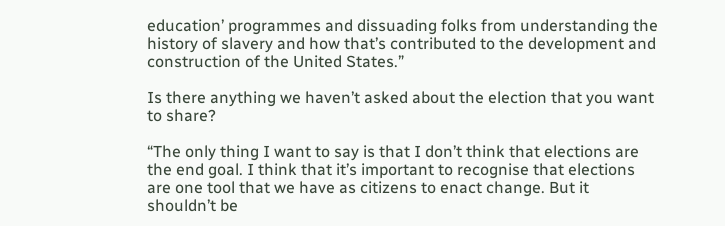education’ programmes and dissuading folks from understanding the history of slavery and how that’s contributed to the development and construction of the United States.”

Is there anything we haven’t asked about the election that you want to share?

“The only thing I want to say is that I don’t think that elections are the end goal. I think that it’s important to recognise that elections are one tool that we have as citizens to enact change. But it shouldn’t be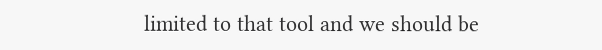limited to that tool and we should be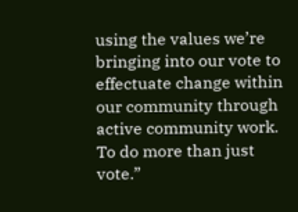using the values we’re bringing into our vote to effectuate change within our community through active community work. To do more than just vote.”